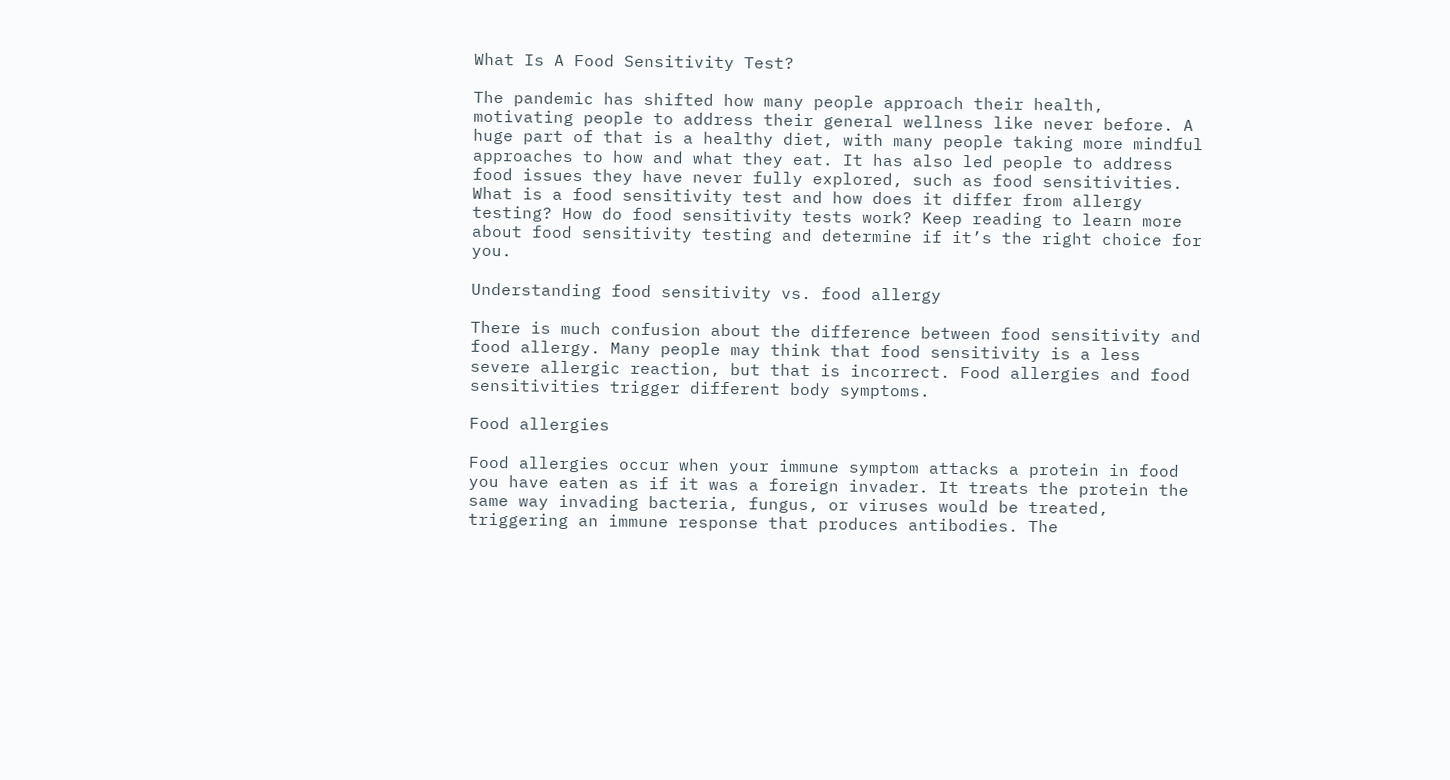What Is A Food Sensitivity Test?

The pandemic has shifted how many people approach their health, motivating people to address their general wellness like never before. A huge part of that is a healthy diet, with many people taking more mindful approaches to how and what they eat. It has also led people to address food issues they have never fully explored, such as food sensitivities. What is a food sensitivity test and how does it differ from allergy testing? How do food sensitivity tests work? Keep reading to learn more about food sensitivity testing and determine if it’s the right choice for you.

Understanding food sensitivity vs. food allergy

There is much confusion about the difference between food sensitivity and food allergy. Many people may think that food sensitivity is a less severe allergic reaction, but that is incorrect. Food allergies and food sensitivities trigger different body symptoms.

Food allergies

Food allergies occur when your immune symptom attacks a protein in food you have eaten as if it was a foreign invader. It treats the protein the same way invading bacteria, fungus, or viruses would be treated, triggering an immune response that produces antibodies. The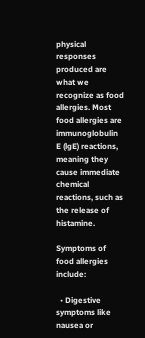physical responses produced are what we recognize as food allergies. Most food allergies are immunoglobulin E (lgE) reactions, meaning they cause immediate chemical reactions, such as the release of histamine.

Symptoms of food allergies include:

  • Digestive symptoms like nausea or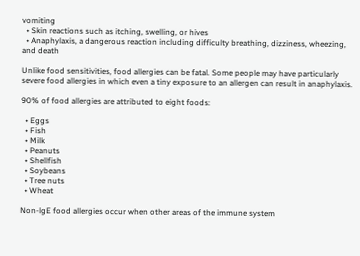vomiting
  • Skin reactions such as itching, swelling, or hives
  • Anaphylaxis, a dangerous reaction including difficulty breathing, dizziness, wheezing, and death

Unlike food sensitivities, food allergies can be fatal. Some people may have particularly severe food allergies in which even a tiny exposure to an allergen can result in anaphylaxis.

90% of food allergies are attributed to eight foods:

  • Eggs
  • Fish
  • Milk
  • Peanuts
  • Shellfish
  • Soybeans
  • Tree nuts
  • Wheat

Non-lgE food allergies occur when other areas of the immune system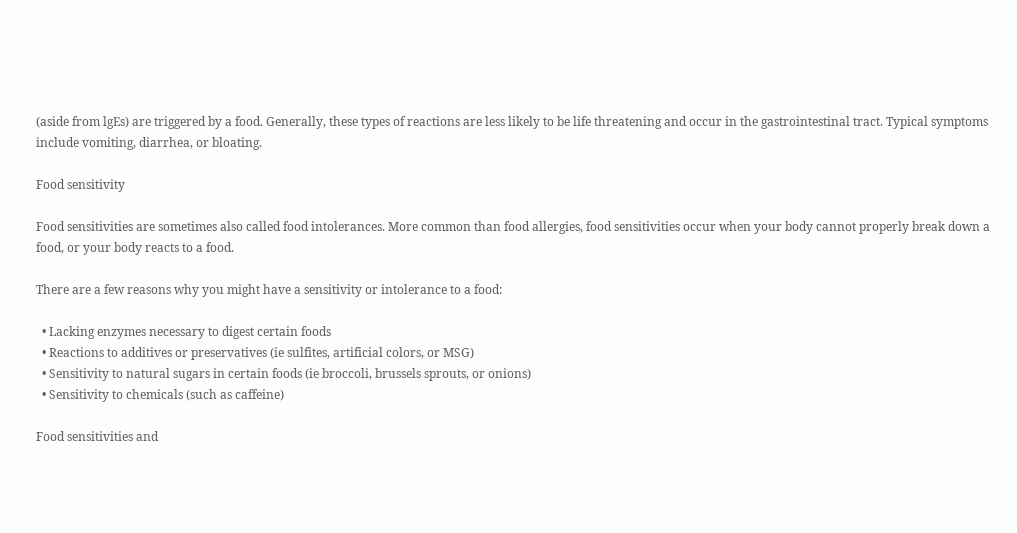(aside from lgEs) are triggered by a food. Generally, these types of reactions are less likely to be life threatening and occur in the gastrointestinal tract. Typical symptoms include vomiting, diarrhea, or bloating.

Food sensitivity

Food sensitivities are sometimes also called food intolerances. More common than food allergies, food sensitivities occur when your body cannot properly break down a food, or your body reacts to a food.

There are a few reasons why you might have a sensitivity or intolerance to a food:

  • Lacking enzymes necessary to digest certain foods
  • Reactions to additives or preservatives (ie sulfites, artificial colors, or MSG)
  • Sensitivity to natural sugars in certain foods (ie broccoli, brussels sprouts, or onions)
  • Sensitivity to chemicals (such as caffeine)

Food sensitivities and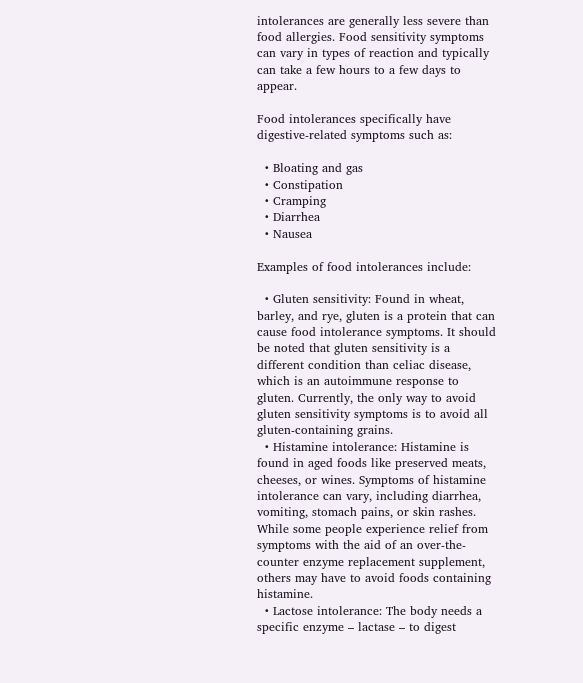intolerances are generally less severe than food allergies. Food sensitivity symptoms can vary in types of reaction and typically can take a few hours to a few days to appear.

Food intolerances specifically have digestive-related symptoms such as:

  • Bloating and gas
  • Constipation
  • Cramping
  • Diarrhea
  • Nausea

Examples of food intolerances include:

  • Gluten sensitivity: Found in wheat, barley, and rye, gluten is a protein that can cause food intolerance symptoms. It should be noted that gluten sensitivity is a different condition than celiac disease, which is an autoimmune response to gluten. Currently, the only way to avoid gluten sensitivity symptoms is to avoid all gluten-containing grains.
  • Histamine intolerance: Histamine is found in aged foods like preserved meats, cheeses, or wines. Symptoms of histamine intolerance can vary, including diarrhea, vomiting, stomach pains, or skin rashes. While some people experience relief from symptoms with the aid of an over-the-counter enzyme replacement supplement, others may have to avoid foods containing histamine.
  • Lactose intolerance: The body needs a specific enzyme – lactase – to digest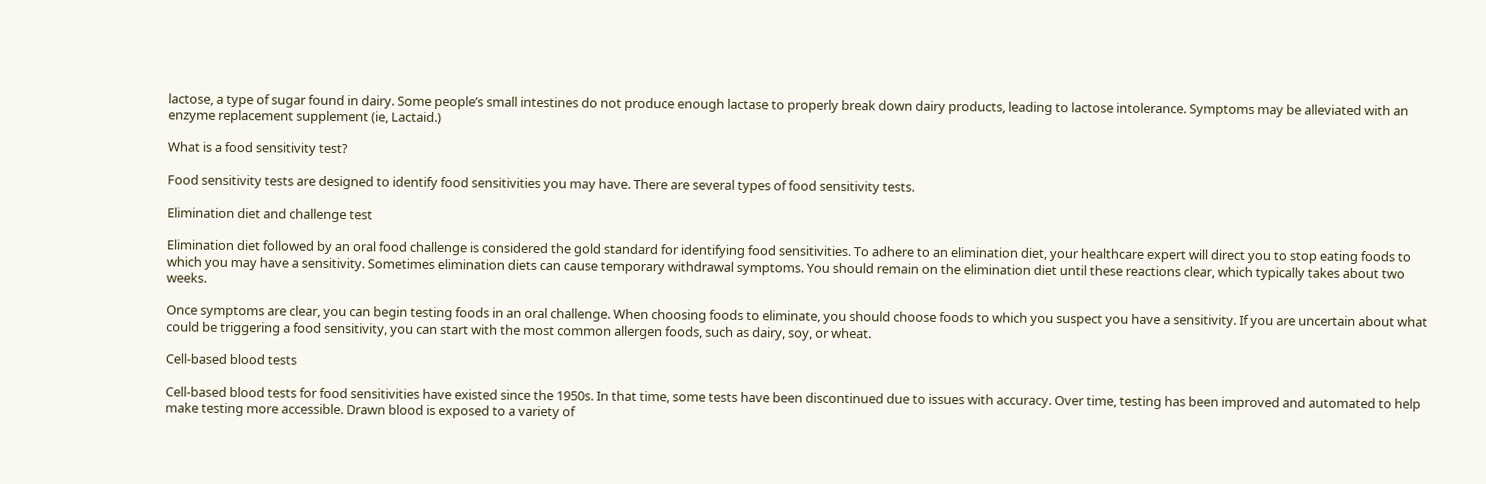lactose, a type of sugar found in dairy. Some people’s small intestines do not produce enough lactase to properly break down dairy products, leading to lactose intolerance. Symptoms may be alleviated with an enzyme replacement supplement (ie, Lactaid.)

What is a food sensitivity test?

Food sensitivity tests are designed to identify food sensitivities you may have. There are several types of food sensitivity tests.

Elimination diet and challenge test

Elimination diet followed by an oral food challenge is considered the gold standard for identifying food sensitivities. To adhere to an elimination diet, your healthcare expert will direct you to stop eating foods to which you may have a sensitivity. Sometimes elimination diets can cause temporary withdrawal symptoms. You should remain on the elimination diet until these reactions clear, which typically takes about two weeks.

Once symptoms are clear, you can begin testing foods in an oral challenge. When choosing foods to eliminate, you should choose foods to which you suspect you have a sensitivity. If you are uncertain about what could be triggering a food sensitivity, you can start with the most common allergen foods, such as dairy, soy, or wheat.

Cell-based blood tests

Cell-based blood tests for food sensitivities have existed since the 1950s. In that time, some tests have been discontinued due to issues with accuracy. Over time, testing has been improved and automated to help make testing more accessible. Drawn blood is exposed to a variety of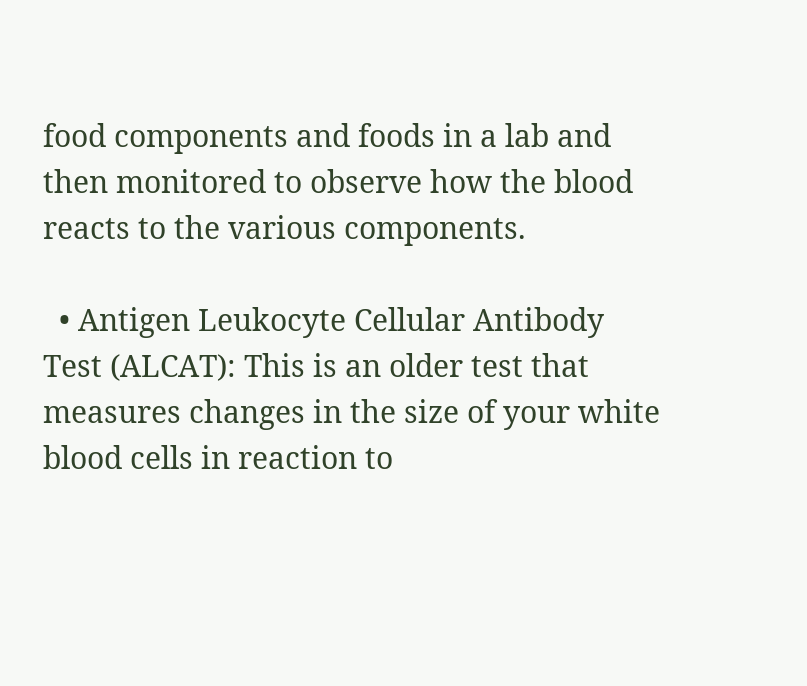food components and foods in a lab and then monitored to observe how the blood reacts to the various components.

  • Antigen Leukocyte Cellular Antibody Test (ALCAT): This is an older test that measures changes in the size of your white blood cells in reaction to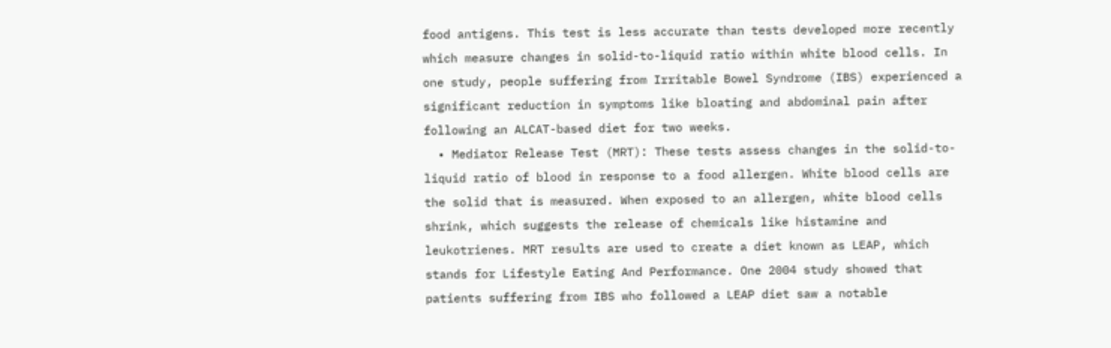food antigens. This test is less accurate than tests developed more recently which measure changes in solid-to-liquid ratio within white blood cells. In one study, people suffering from Irritable Bowel Syndrome (IBS) experienced a significant reduction in symptoms like bloating and abdominal pain after following an ALCAT-based diet for two weeks.
  • Mediator Release Test (MRT): These tests assess changes in the solid-to-liquid ratio of blood in response to a food allergen. White blood cells are the solid that is measured. When exposed to an allergen, white blood cells shrink, which suggests the release of chemicals like histamine and leukotrienes. MRT results are used to create a diet known as LEAP, which stands for Lifestyle Eating And Performance. One 2004 study showed that patients suffering from IBS who followed a LEAP diet saw a notable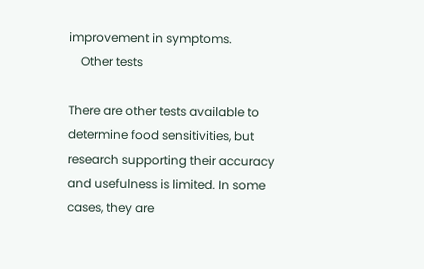improvement in symptoms.
    Other tests

There are other tests available to determine food sensitivities, but research supporting their accuracy and usefulness is limited. In some cases, they are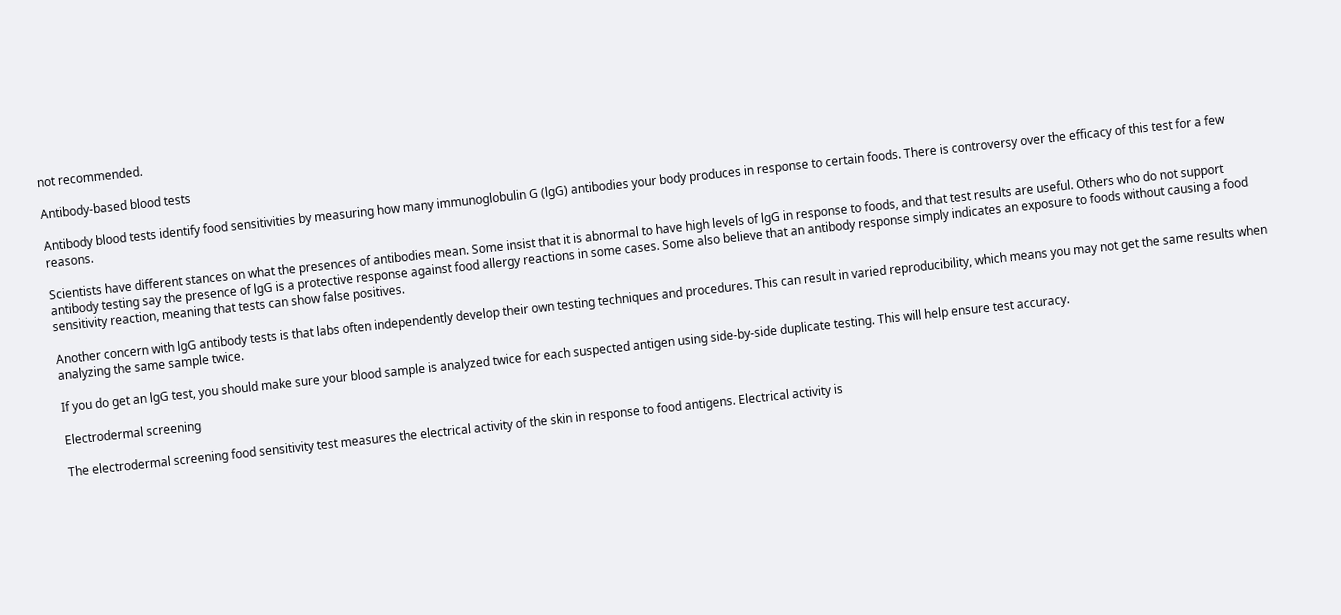not recommended.

Antibody-based blood tests

Antibody blood tests identify food sensitivities by measuring how many immunoglobulin G (lgG) antibodies your body produces in response to certain foods. There is controversy over the efficacy of this test for a few reasons.

Scientists have different stances on what the presences of antibodies mean. Some insist that it is abnormal to have high levels of lgG in response to foods, and that test results are useful. Others who do not support antibody testing say the presence of lgG is a protective response against food allergy reactions in some cases. Some also believe that an antibody response simply indicates an exposure to foods without causing a food sensitivity reaction, meaning that tests can show false positives.

Another concern with lgG antibody tests is that labs often independently develop their own testing techniques and procedures. This can result in varied reproducibility, which means you may not get the same results when analyzing the same sample twice.

If you do get an lgG test, you should make sure your blood sample is analyzed twice for each suspected antigen using side-by-side duplicate testing. This will help ensure test accuracy.

Electrodermal screening

The electrodermal screening food sensitivity test measures the electrical activity of the skin in response to food antigens. Electrical activity is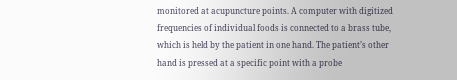monitored at acupuncture points. A computer with digitized frequencies of individual foods is connected to a brass tube, which is held by the patient in one hand. The patient’s other hand is pressed at a specific point with a probe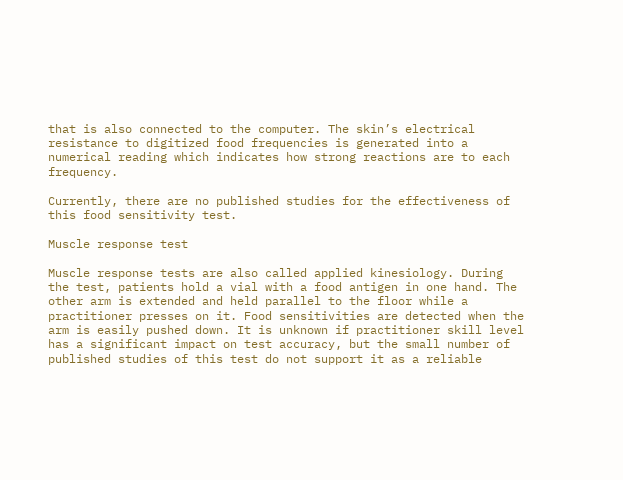that is also connected to the computer. The skin’s electrical resistance to digitized food frequencies is generated into a numerical reading which indicates how strong reactions are to each frequency.

Currently, there are no published studies for the effectiveness of this food sensitivity test.

Muscle response test

Muscle response tests are also called applied kinesiology. During the test, patients hold a vial with a food antigen in one hand. The other arm is extended and held parallel to the floor while a practitioner presses on it. Food sensitivities are detected when the arm is easily pushed down. It is unknown if practitioner skill level has a significant impact on test accuracy, but the small number of published studies of this test do not support it as a reliable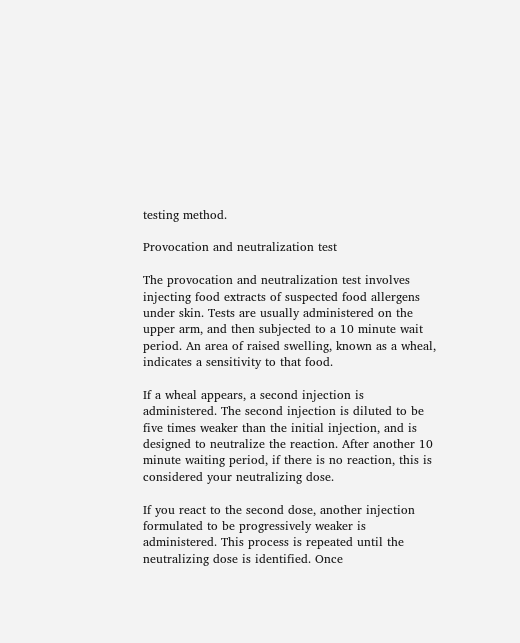testing method.

Provocation and neutralization test

The provocation and neutralization test involves injecting food extracts of suspected food allergens under skin. Tests are usually administered on the upper arm, and then subjected to a 10 minute wait period. An area of raised swelling, known as a wheal, indicates a sensitivity to that food.

If a wheal appears, a second injection is administered. The second injection is diluted to be five times weaker than the initial injection, and is designed to neutralize the reaction. After another 10 minute waiting period, if there is no reaction, this is considered your neutralizing dose.

If you react to the second dose, another injection formulated to be progressively weaker is administered. This process is repeated until the neutralizing dose is identified. Once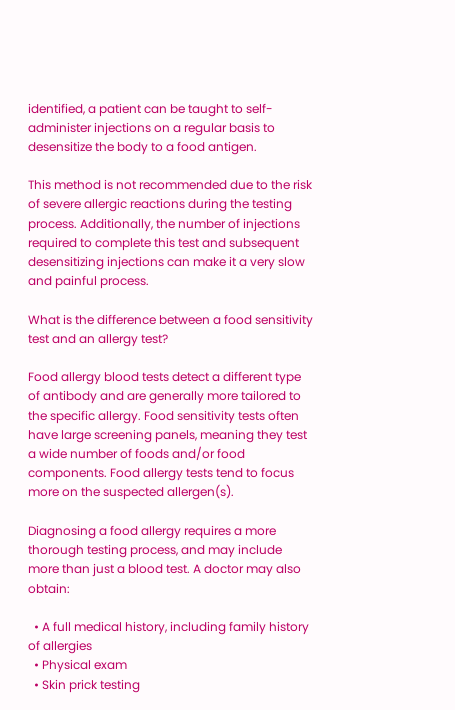identified, a patient can be taught to self-administer injections on a regular basis to desensitize the body to a food antigen.

This method is not recommended due to the risk of severe allergic reactions during the testing process. Additionally, the number of injections required to complete this test and subsequent desensitizing injections can make it a very slow and painful process.

What is the difference between a food sensitivity test and an allergy test?

Food allergy blood tests detect a different type of antibody and are generally more tailored to the specific allergy. Food sensitivity tests often have large screening panels, meaning they test a wide number of foods and/or food components. Food allergy tests tend to focus more on the suspected allergen(s).

Diagnosing a food allergy requires a more thorough testing process, and may include more than just a blood test. A doctor may also obtain:

  • A full medical history, including family history of allergies
  • Physical exam
  • Skin prick testing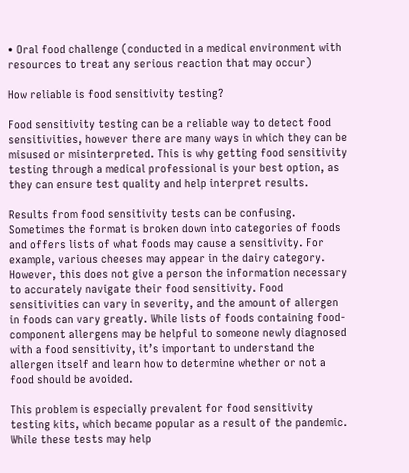• Oral food challenge (conducted in a medical environment with resources to treat any serious reaction that may occur)

How reliable is food sensitivity testing?

Food sensitivity testing can be a reliable way to detect food sensitivities, however there are many ways in which they can be misused or misinterpreted. This is why getting food sensitivity testing through a medical professional is your best option, as they can ensure test quality and help interpret results.

Results from food sensitivity tests can be confusing. Sometimes the format is broken down into categories of foods and offers lists of what foods may cause a sensitivity. For example, various cheeses may appear in the dairy category. However, this does not give a person the information necessary to accurately navigate their food sensitivity. Food sensitivities can vary in severity, and the amount of allergen in foods can vary greatly. While lists of foods containing food-component allergens may be helpful to someone newly diagnosed with a food sensitivity, it’s important to understand the allergen itself and learn how to determine whether or not a food should be avoided.

This problem is especially prevalent for food sensitivity testing kits, which became popular as a result of the pandemic. While these tests may help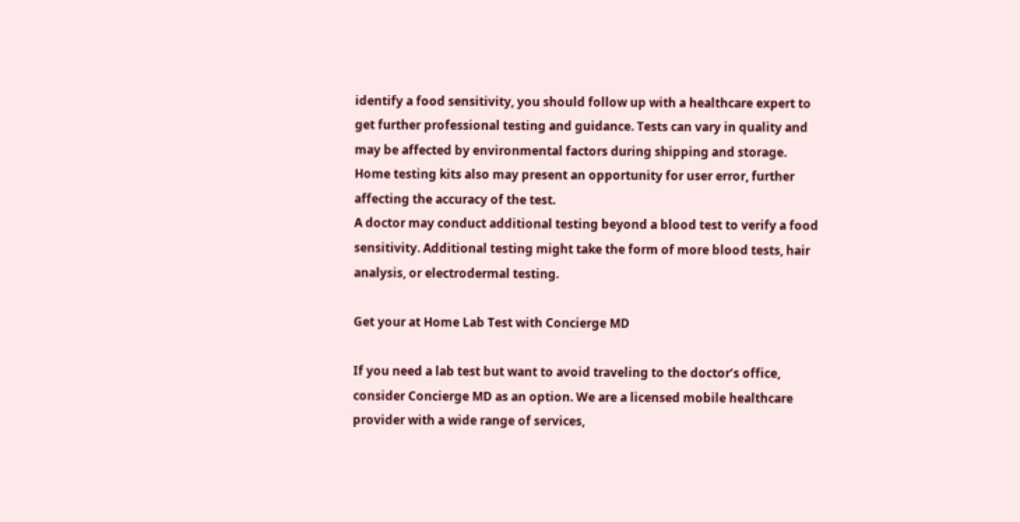identify a food sensitivity, you should follow up with a healthcare expert to get further professional testing and guidance. Tests can vary in quality and may be affected by environmental factors during shipping and storage. Home testing kits also may present an opportunity for user error, further affecting the accuracy of the test.
A doctor may conduct additional testing beyond a blood test to verify a food sensitivity. Additional testing might take the form of more blood tests, hair analysis, or electrodermal testing.

Get your at Home Lab Test with Concierge MD

If you need a lab test but want to avoid traveling to the doctor’s office, consider Concierge MD as an option. We are a licensed mobile healthcare provider with a wide range of services,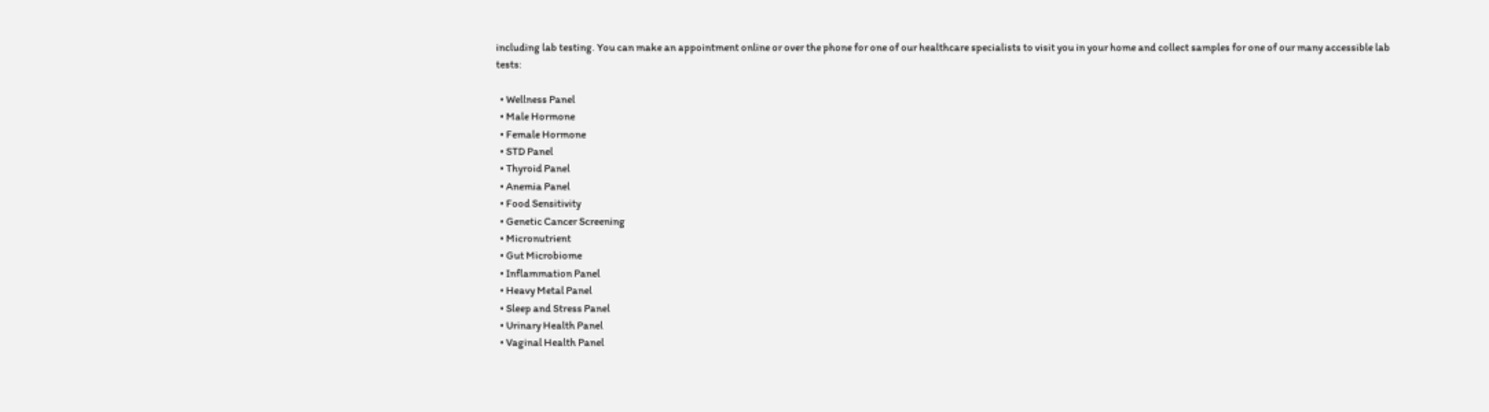including lab testing. You can make an appointment online or over the phone for one of our healthcare specialists to visit you in your home and collect samples for one of our many accessible lab tests:

  • Wellness Panel
  • Male Hormone
  • Female Hormone
  • STD Panel
  • Thyroid Panel
  • Anemia Panel
  • Food Sensitivity
  • Genetic Cancer Screening
  • Micronutrient
  • Gut Microbiome
  • Inflammation Panel
  • Heavy Metal Panel
  • Sleep and Stress Panel
  • Urinary Health Panel
  • Vaginal Health Panel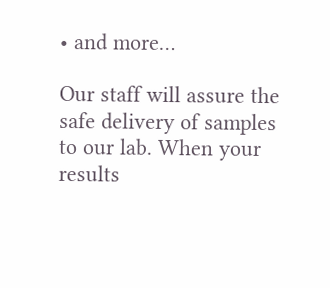• and more…

Our staff will assure the safe delivery of samples to our lab. When your results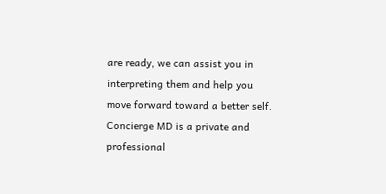are ready, we can assist you in interpreting them and help you move forward toward a better self. Concierge MD is a private and professional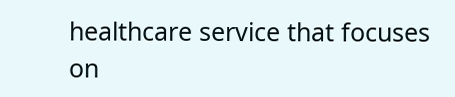healthcare service that focuses on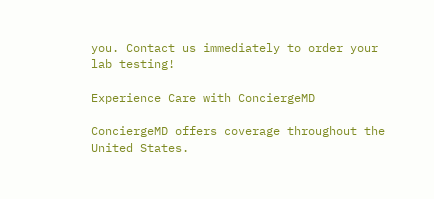you. Contact us immediately to order your lab testing!

Experience Care with ConciergeMD

ConciergeMD offers coverage throughout the United States.